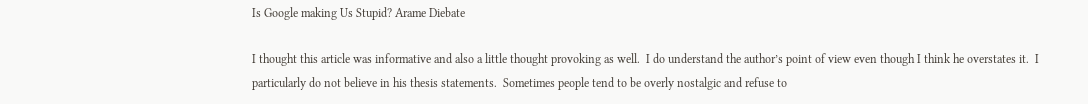Is Google making Us Stupid? Arame Diebate

I thought this article was informative and also a little thought provoking as well.  I do understand the author’s point of view even though I think he overstates it.  I particularly do not believe in his thesis statements.  Sometimes people tend to be overly nostalgic and refuse to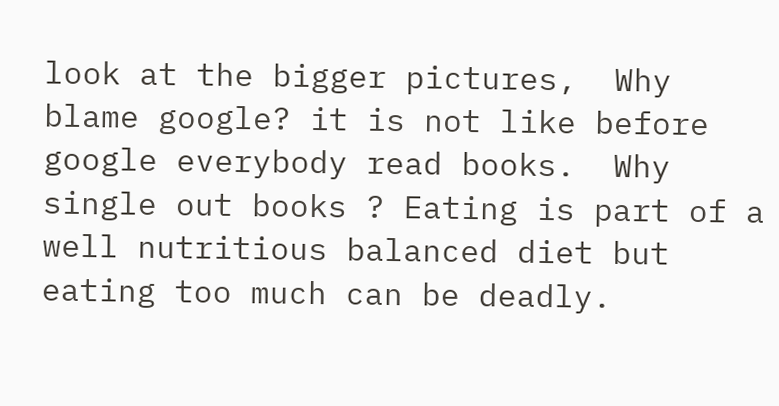look at the bigger pictures,  Why blame google? it is not like before google everybody read books.  Why single out books ? Eating is part of a well nutritious balanced diet but eating too much can be deadly.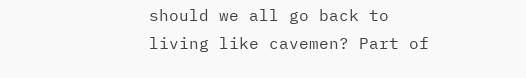should we all go back to living like cavemen? Part of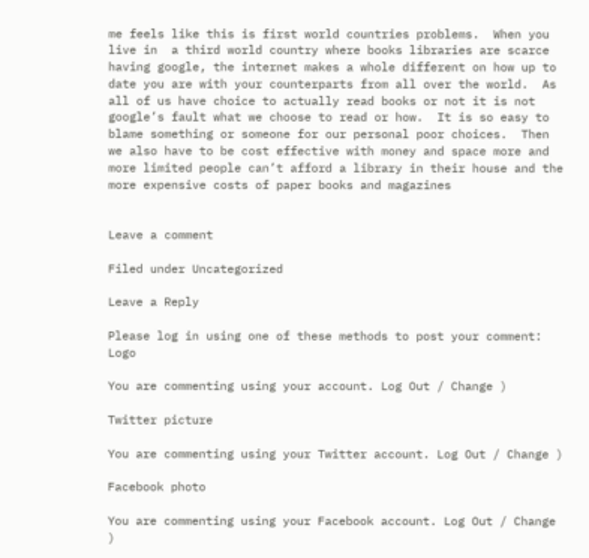me feels like this is first world countries problems.  When you live in  a third world country where books libraries are scarce having google, the internet makes a whole different on how up to date you are with your counterparts from all over the world.  As all of us have choice to actually read books or not it is not google’s fault what we choose to read or how.  It is so easy to blame something or someone for our personal poor choices.  Then we also have to be cost effective with money and space more and more limited people can’t afford a library in their house and the more expensive costs of paper books and magazines


Leave a comment

Filed under Uncategorized

Leave a Reply

Please log in using one of these methods to post your comment: Logo

You are commenting using your account. Log Out / Change )

Twitter picture

You are commenting using your Twitter account. Log Out / Change )

Facebook photo

You are commenting using your Facebook account. Log Out / Change )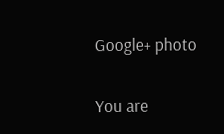Google+ photo

You are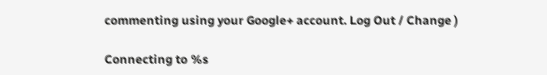commenting using your Google+ account. Log Out / Change )

Connecting to %s